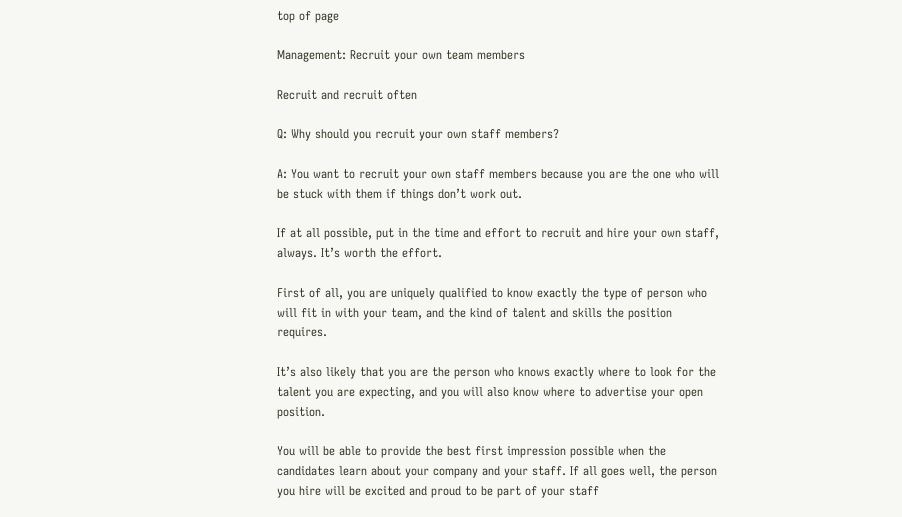top of page

Management: Recruit your own team members

Recruit and recruit often

Q: Why should you recruit your own staff members?

A: You want to recruit your own staff members because you are the one who will be stuck with them if things don’t work out.

If at all possible, put in the time and effort to recruit and hire your own staff, always. It’s worth the effort.

First of all, you are uniquely qualified to know exactly the type of person who will fit in with your team, and the kind of talent and skills the position requires.

It’s also likely that you are the person who knows exactly where to look for the talent you are expecting, and you will also know where to advertise your open position.

You will be able to provide the best first impression possible when the candidates learn about your company and your staff. If all goes well, the person you hire will be excited and proud to be part of your staff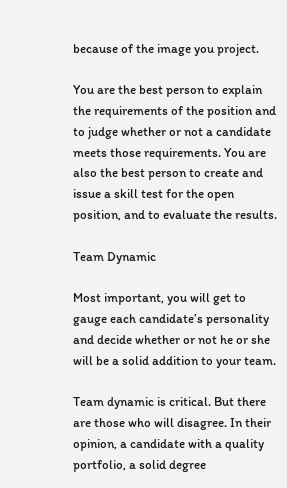because of the image you project.

You are the best person to explain the requirements of the position and to judge whether or not a candidate meets those requirements. You are also the best person to create and issue a skill test for the open position, and to evaluate the results.

Team Dynamic

Most important, you will get to gauge each candidate’s personality and decide whether or not he or she will be a solid addition to your team.

Team dynamic is critical. But there are those who will disagree. In their opinion, a candidate with a quality portfolio, a solid degree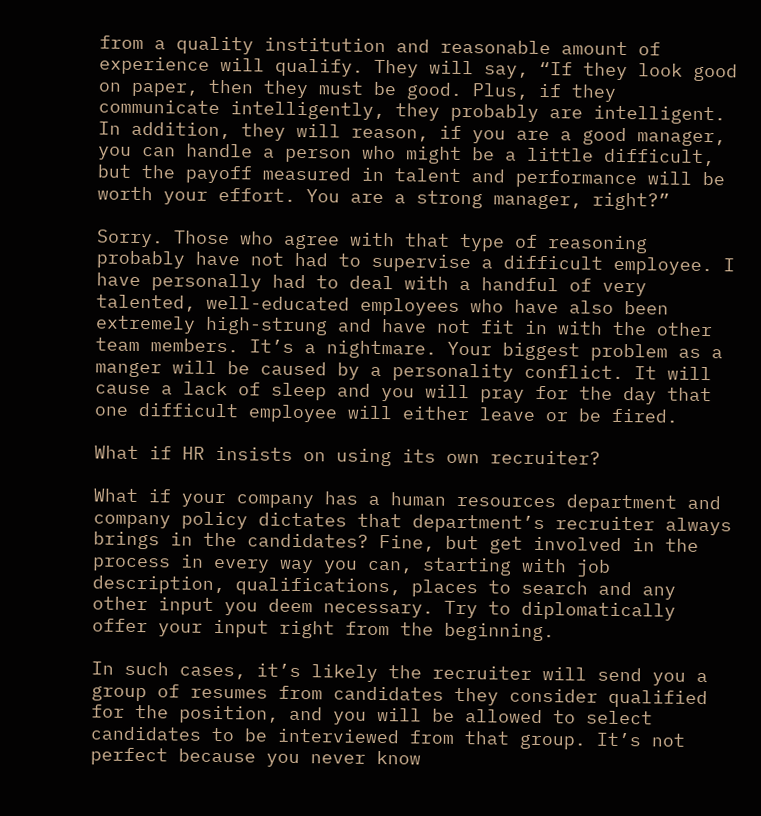from a quality institution and reasonable amount of experience will qualify. They will say, “If they look good on paper, then they must be good. Plus, if they communicate intelligently, they probably are intelligent. In addition, they will reason, if you are a good manager, you can handle a person who might be a little difficult, but the payoff measured in talent and performance will be worth your effort. You are a strong manager, right?”

Sorry. Those who agree with that type of reasoning probably have not had to supervise a difficult employee. I have personally had to deal with a handful of very talented, well-educated employees who have also been extremely high-strung and have not fit in with the other team members. It’s a nightmare. Your biggest problem as a manger will be caused by a personality conflict. It will cause a lack of sleep and you will pray for the day that one difficult employee will either leave or be fired.

What if HR insists on using its own recruiter?

What if your company has a human resources department and company policy dictates that department’s recruiter always brings in the candidates? Fine, but get involved in the process in every way you can, starting with job description, qualifications, places to search and any other input you deem necessary. Try to diplomatically offer your input right from the beginning.

In such cases, it’s likely the recruiter will send you a group of resumes from candidates they consider qualified for the position, and you will be allowed to select candidates to be interviewed from that group. It’s not perfect because you never know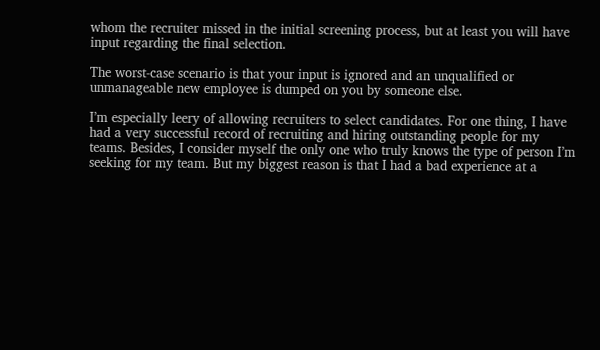whom the recruiter missed in the initial screening process, but at least you will have input regarding the final selection.

The worst-case scenario is that your input is ignored and an unqualified or unmanageable new employee is dumped on you by someone else.

I’m especially leery of allowing recruiters to select candidates. For one thing, I have had a very successful record of recruiting and hiring outstanding people for my teams. Besides, I consider myself the only one who truly knows the type of person I’m seeking for my team. But my biggest reason is that I had a bad experience at a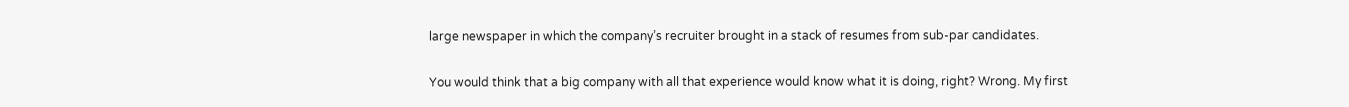large newspaper in which the company’s recruiter brought in a stack of resumes from sub-par candidates.

You would think that a big company with all that experience would know what it is doing, right? Wrong. My first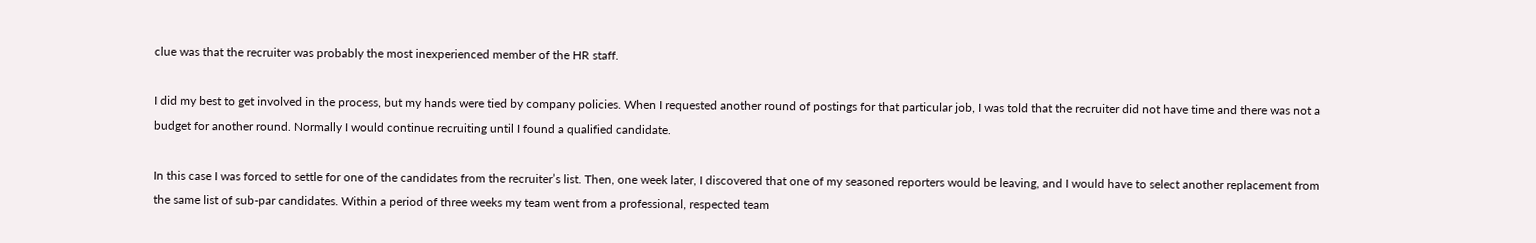clue was that the recruiter was probably the most inexperienced member of the HR staff.

I did my best to get involved in the process, but my hands were tied by company policies. When I requested another round of postings for that particular job, I was told that the recruiter did not have time and there was not a budget for another round. Normally I would continue recruiting until I found a qualified candidate.

In this case I was forced to settle for one of the candidates from the recruiter’s list. Then, one week later, I discovered that one of my seasoned reporters would be leaving, and I would have to select another replacement from the same list of sub-par candidates. Within a period of three weeks my team went from a professional, respected team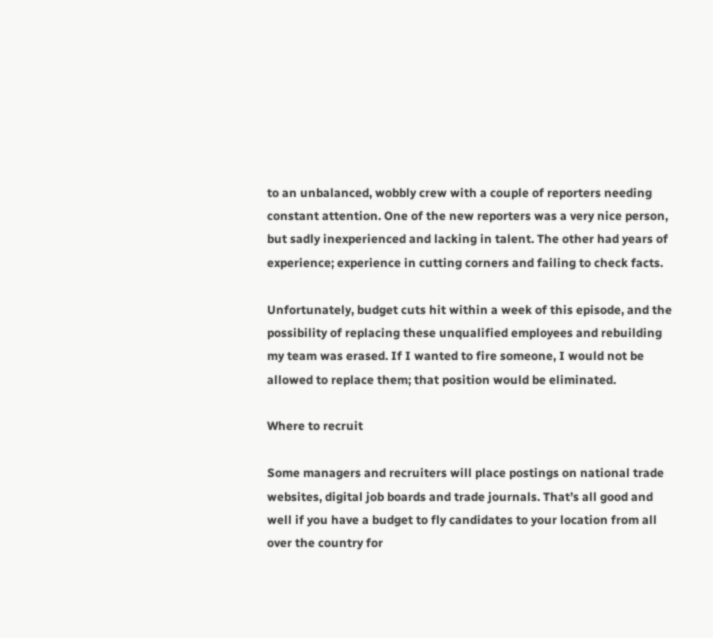to an unbalanced, wobbly crew with a couple of reporters needing constant attention. One of the new reporters was a very nice person, but sadly inexperienced and lacking in talent. The other had years of experience; experience in cutting corners and failing to check facts.

Unfortunately, budget cuts hit within a week of this episode, and the possibility of replacing these unqualified employees and rebuilding my team was erased. If I wanted to fire someone, I would not be allowed to replace them; that position would be eliminated.

Where to recruit

Some managers and recruiters will place postings on national trade websites, digital job boards and trade journals. That’s all good and well if you have a budget to fly candidates to your location from all over the country for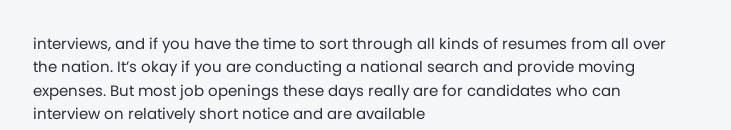interviews, and if you have the time to sort through all kinds of resumes from all over the nation. It’s okay if you are conducting a national search and provide moving expenses. But most job openings these days really are for candidates who can interview on relatively short notice and are available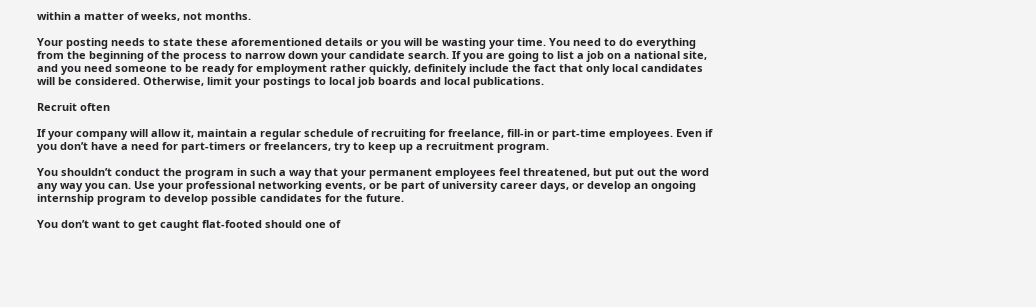within a matter of weeks, not months.

Your posting needs to state these aforementioned details or you will be wasting your time. You need to do everything from the beginning of the process to narrow down your candidate search. If you are going to list a job on a national site, and you need someone to be ready for employment rather quickly, definitely include the fact that only local candidates will be considered. Otherwise, limit your postings to local job boards and local publications.

Recruit often

If your company will allow it, maintain a regular schedule of recruiting for freelance, fill-in or part-time employees. Even if you don’t have a need for part-timers or freelancers, try to keep up a recruitment program.

You shouldn’t conduct the program in such a way that your permanent employees feel threatened, but put out the word any way you can. Use your professional networking events, or be part of university career days, or develop an ongoing internship program to develop possible candidates for the future.

You don’t want to get caught flat-footed should one of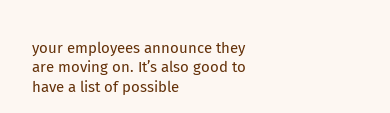your employees announce they are moving on. It’s also good to have a list of possible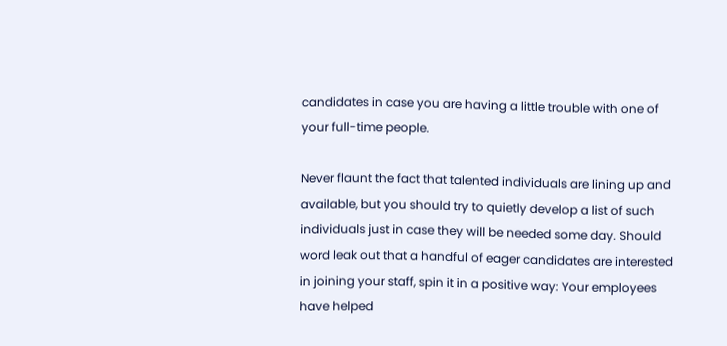candidates in case you are having a little trouble with one of your full-time people.

Never flaunt the fact that talented individuals are lining up and available, but you should try to quietly develop a list of such individuals just in case they will be needed some day. Should word leak out that a handful of eager candidates are interested in joining your staff, spin it in a positive way: Your employees have helped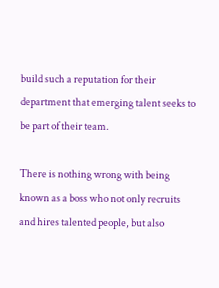build such a reputation for their department that emerging talent seeks to be part of their team.

There is nothing wrong with being known as a boss who not only recruits and hires talented people, but also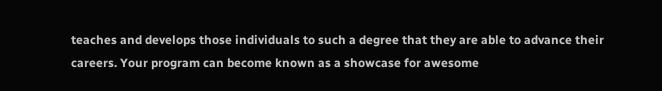teaches and develops those individuals to such a degree that they are able to advance their careers. Your program can become known as a showcase for awesome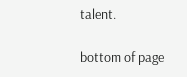talent.

bottom of page